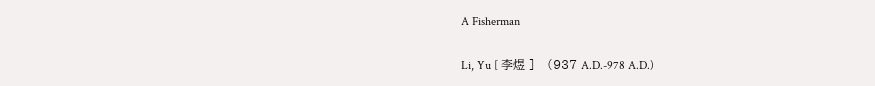A Fisherman

Li, Yu [ 李煜 ]   (937 A.D.-978 A.D.)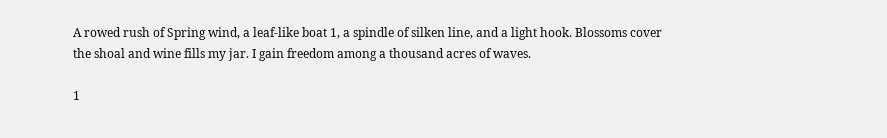A rowed rush of Spring wind, a leaf-like boat 1, a spindle of silken line, and a light hook. Blossoms cover the shoal and wine fills my jar. I gain freedom among a thousand acres of waves.

1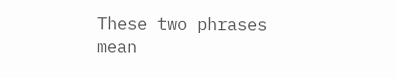These two phrases mean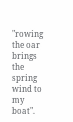"rowing the oar brings the spring wind to my boat".